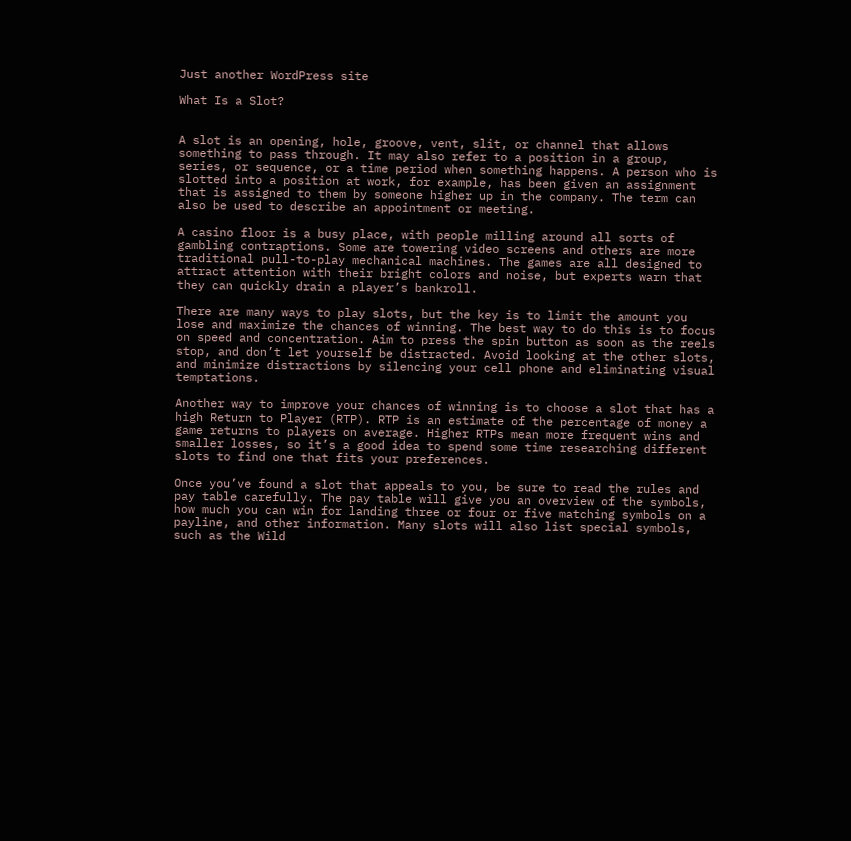Just another WordPress site

What Is a Slot?


A slot is an opening, hole, groove, vent, slit, or channel that allows something to pass through. It may also refer to a position in a group, series, or sequence, or a time period when something happens. A person who is slotted into a position at work, for example, has been given an assignment that is assigned to them by someone higher up in the company. The term can also be used to describe an appointment or meeting.

A casino floor is a busy place, with people milling around all sorts of gambling contraptions. Some are towering video screens and others are more traditional pull-to-play mechanical machines. The games are all designed to attract attention with their bright colors and noise, but experts warn that they can quickly drain a player’s bankroll.

There are many ways to play slots, but the key is to limit the amount you lose and maximize the chances of winning. The best way to do this is to focus on speed and concentration. Aim to press the spin button as soon as the reels stop, and don’t let yourself be distracted. Avoid looking at the other slots, and minimize distractions by silencing your cell phone and eliminating visual temptations.

Another way to improve your chances of winning is to choose a slot that has a high Return to Player (RTP). RTP is an estimate of the percentage of money a game returns to players on average. Higher RTPs mean more frequent wins and smaller losses, so it’s a good idea to spend some time researching different slots to find one that fits your preferences.

Once you’ve found a slot that appeals to you, be sure to read the rules and pay table carefully. The pay table will give you an overview of the symbols, how much you can win for landing three or four or five matching symbols on a payline, and other information. Many slots will also list special symbols, such as the Wild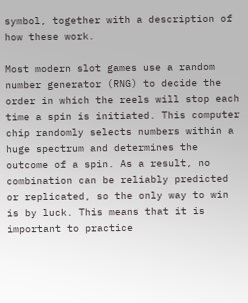symbol, together with a description of how these work.

Most modern slot games use a random number generator (RNG) to decide the order in which the reels will stop each time a spin is initiated. This computer chip randomly selects numbers within a huge spectrum and determines the outcome of a spin. As a result, no combination can be reliably predicted or replicated, so the only way to win is by luck. This means that it is important to practice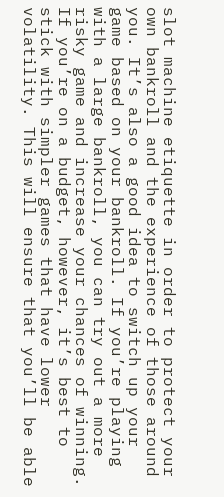slot machine etiquette in order to protect your own bankroll and the experience of those around you. It’s also a good idea to switch up your game based on your bankroll. If you’re playing with a large bankroll, you can try out a more risky game and increase your chances of winning. If you’re on a budget, however, it’s best to stick with simpler games that have lower volatility. This will ensure that you’ll be able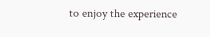to enjoy the experience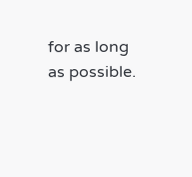for as long as possible.